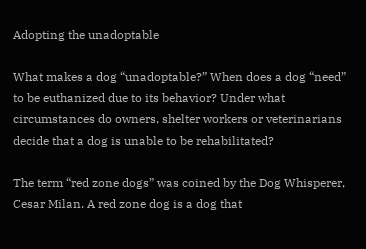Adopting the unadoptable

What makes a dog “unadoptable?” When does a dog “need” to be euthanized due to its behavior? Under what circumstances do owners, shelter workers or veterinarians decide that a dog is unable to be rehabilitated?

The term “red zone dogs” was coined by the Dog Whisperer, Cesar Milan. A red zone dog is a dog that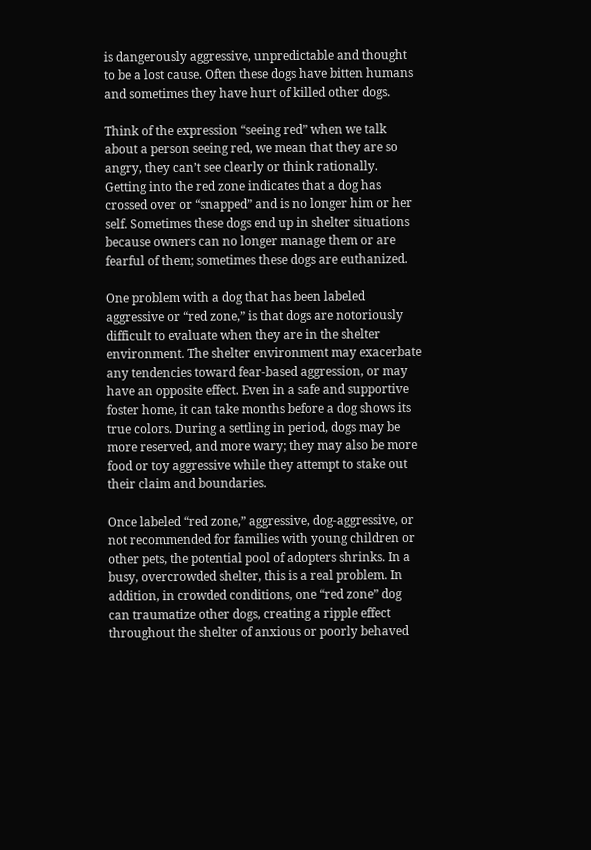is dangerously aggressive, unpredictable and thought to be a lost cause. Often these dogs have bitten humans and sometimes they have hurt of killed other dogs.

Think of the expression “seeing red” when we talk about a person seeing red, we mean that they are so angry, they can’t see clearly or think rationally. Getting into the red zone indicates that a dog has crossed over or “snapped” and is no longer him or her self. Sometimes these dogs end up in shelter situations because owners can no longer manage them or are fearful of them; sometimes these dogs are euthanized.

One problem with a dog that has been labeled aggressive or “red zone,” is that dogs are notoriously difficult to evaluate when they are in the shelter environment. The shelter environment may exacerbate any tendencies toward fear-based aggression, or may have an opposite effect. Even in a safe and supportive foster home, it can take months before a dog shows its true colors. During a settling in period, dogs may be more reserved, and more wary; they may also be more food or toy aggressive while they attempt to stake out their claim and boundaries.

Once labeled “red zone,” aggressive, dog-aggressive, or not recommended for families with young children or other pets, the potential pool of adopters shrinks. In a busy, overcrowded shelter, this is a real problem. In addition, in crowded conditions, one “red zone” dog can traumatize other dogs, creating a ripple effect throughout the shelter of anxious or poorly behaved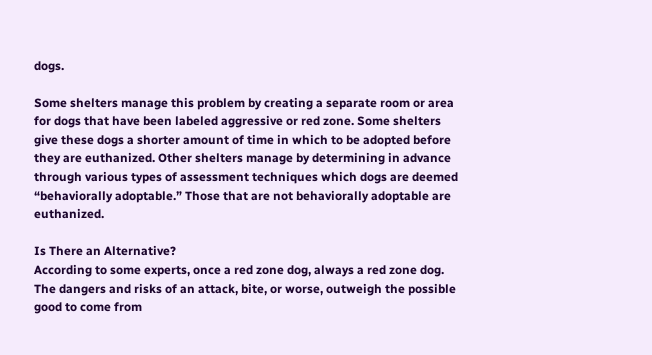dogs.

Some shelters manage this problem by creating a separate room or area for dogs that have been labeled aggressive or red zone. Some shelters give these dogs a shorter amount of time in which to be adopted before they are euthanized. Other shelters manage by determining in advance through various types of assessment techniques which dogs are deemed “behaviorally adoptable.” Those that are not behaviorally adoptable are euthanized.

Is There an Alternative?
According to some experts, once a red zone dog, always a red zone dog. The dangers and risks of an attack, bite, or worse, outweigh the possible good to come from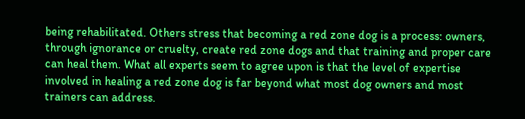being rehabilitated. Others stress that becoming a red zone dog is a process: owners, through ignorance or cruelty, create red zone dogs and that training and proper care can heal them. What all experts seem to agree upon is that the level of expertise involved in healing a red zone dog is far beyond what most dog owners and most trainers can address.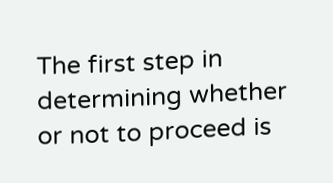The first step in determining whether or not to proceed is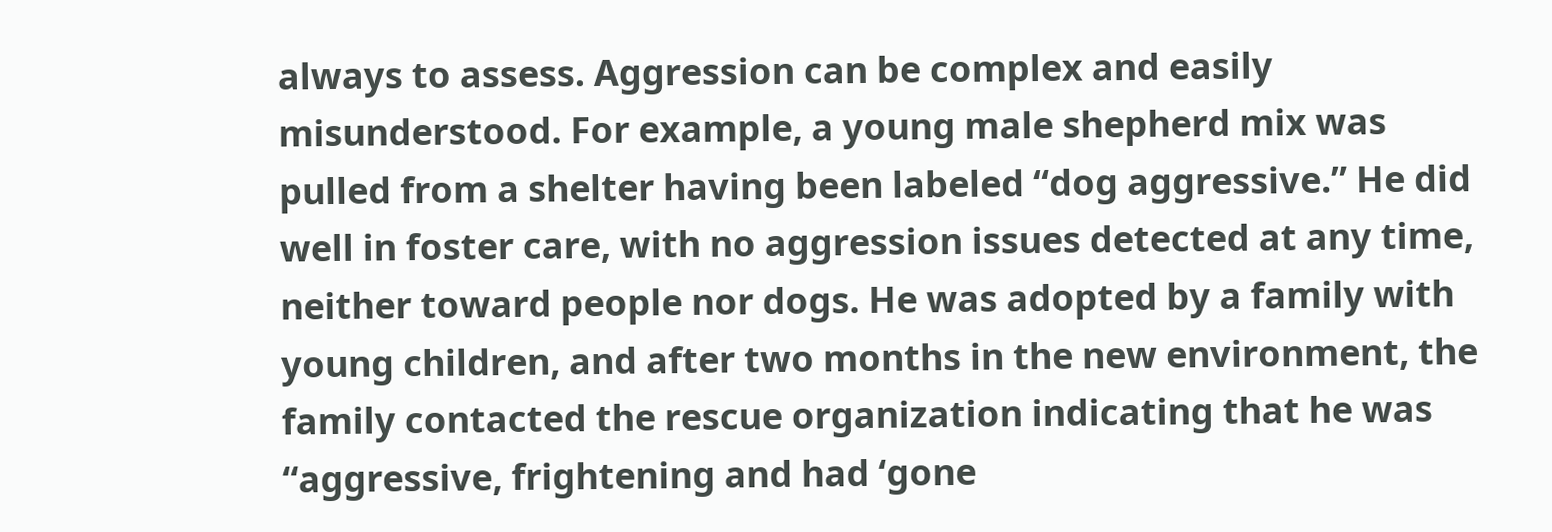always to assess. Aggression can be complex and easily misunderstood. For example, a young male shepherd mix was pulled from a shelter having been labeled “dog aggressive.” He did well in foster care, with no aggression issues detected at any time, neither toward people nor dogs. He was adopted by a family with young children, and after two months in the new environment, the family contacted the rescue organization indicating that he was “aggressive, frightening and had ‘gone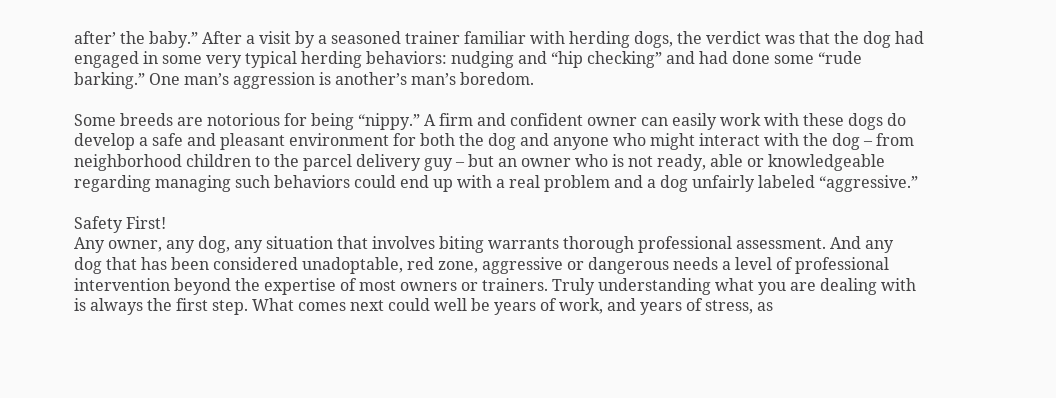after’ the baby.” After a visit by a seasoned trainer familiar with herding dogs, the verdict was that the dog had engaged in some very typical herding behaviors: nudging and “hip checking” and had done some “rude barking.” One man’s aggression is another’s man’s boredom.

Some breeds are notorious for being “nippy.” A firm and confident owner can easily work with these dogs do develop a safe and pleasant environment for both the dog and anyone who might interact with the dog – from neighborhood children to the parcel delivery guy – but an owner who is not ready, able or knowledgeable regarding managing such behaviors could end up with a real problem and a dog unfairly labeled “aggressive.”

Safety First!
Any owner, any dog, any situation that involves biting warrants thorough professional assessment. And any dog that has been considered unadoptable, red zone, aggressive or dangerous needs a level of professional intervention beyond the expertise of most owners or trainers. Truly understanding what you are dealing with is always the first step. What comes next could well be years of work, and years of stress, as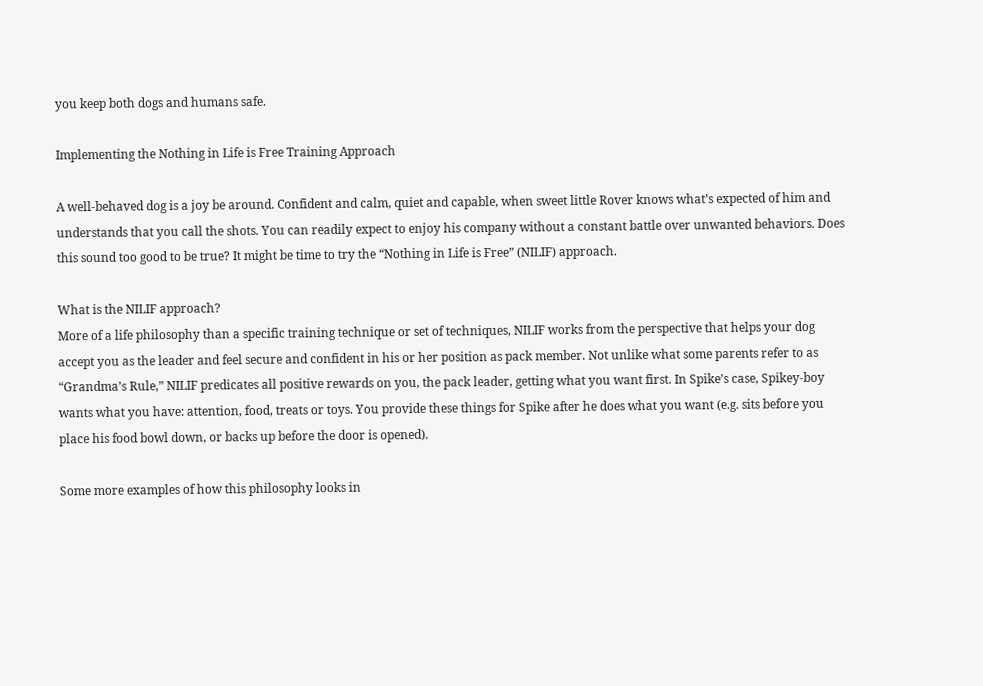you keep both dogs and humans safe.

Implementing the Nothing in Life is Free Training Approach

A well-behaved dog is a joy be around. Confident and calm, quiet and capable, when sweet little Rover knows what’s expected of him and understands that you call the shots. You can readily expect to enjoy his company without a constant battle over unwanted behaviors. Does this sound too good to be true? It might be time to try the “Nothing in Life is Free” (NILIF) approach.

What is the NILIF approach?
More of a life philosophy than a specific training technique or set of techniques, NILIF works from the perspective that helps your dog accept you as the leader and feel secure and confident in his or her position as pack member. Not unlike what some parents refer to as “Grandma’s Rule,” NILIF predicates all positive rewards on you, the pack leader, getting what you want first. In Spike’s case, Spikey-boy wants what you have: attention, food, treats or toys. You provide these things for Spike after he does what you want (e.g. sits before you place his food bowl down, or backs up before the door is opened).

Some more examples of how this philosophy looks in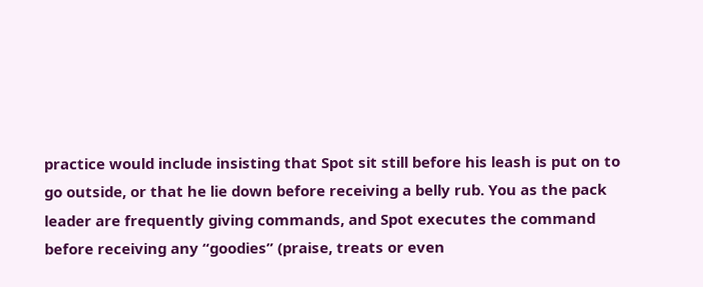practice would include insisting that Spot sit still before his leash is put on to go outside, or that he lie down before receiving a belly rub. You as the pack leader are frequently giving commands, and Spot executes the command before receiving any “goodies” (praise, treats or even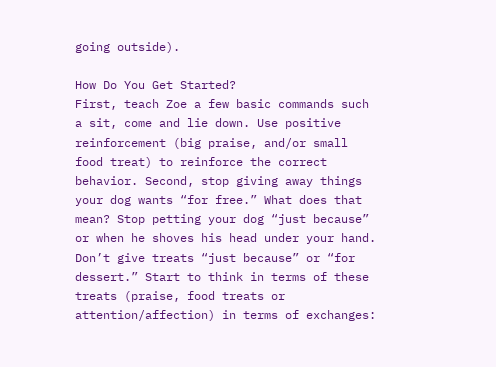going outside).

How Do You Get Started?
First, teach Zoe a few basic commands such a sit, come and lie down. Use positive reinforcement (big praise, and/or small food treat) to reinforce the correct behavior. Second, stop giving away things your dog wants “for free.” What does that mean? Stop petting your dog “just because” or when he shoves his head under your hand. Don’t give treats “just because” or “for dessert.” Start to think in terms of these treats (praise, food treats or attention/affection) in terms of exchanges: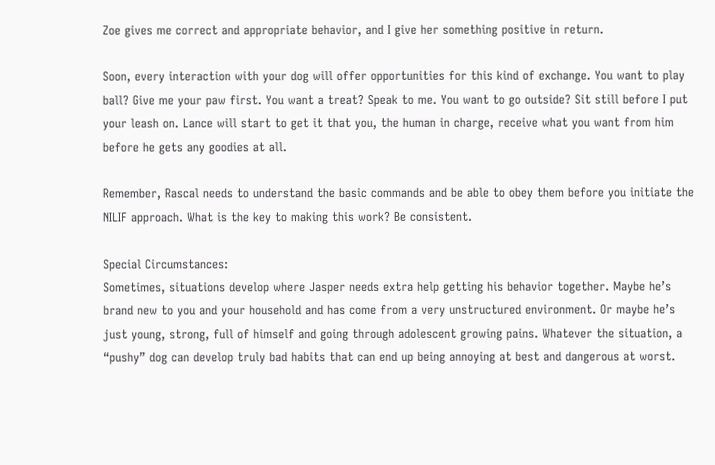Zoe gives me correct and appropriate behavior, and I give her something positive in return.

Soon, every interaction with your dog will offer opportunities for this kind of exchange. You want to play ball? Give me your paw first. You want a treat? Speak to me. You want to go outside? Sit still before I put your leash on. Lance will start to get it that you, the human in charge, receive what you want from him before he gets any goodies at all.

Remember, Rascal needs to understand the basic commands and be able to obey them before you initiate the NILIF approach. What is the key to making this work? Be consistent.

Special Circumstances:
Sometimes, situations develop where Jasper needs extra help getting his behavior together. Maybe he’s brand new to you and your household and has come from a very unstructured environment. Or maybe he’s just young, strong, full of himself and going through adolescent growing pains. Whatever the situation, a “pushy” dog can develop truly bad habits that can end up being annoying at best and dangerous at worst.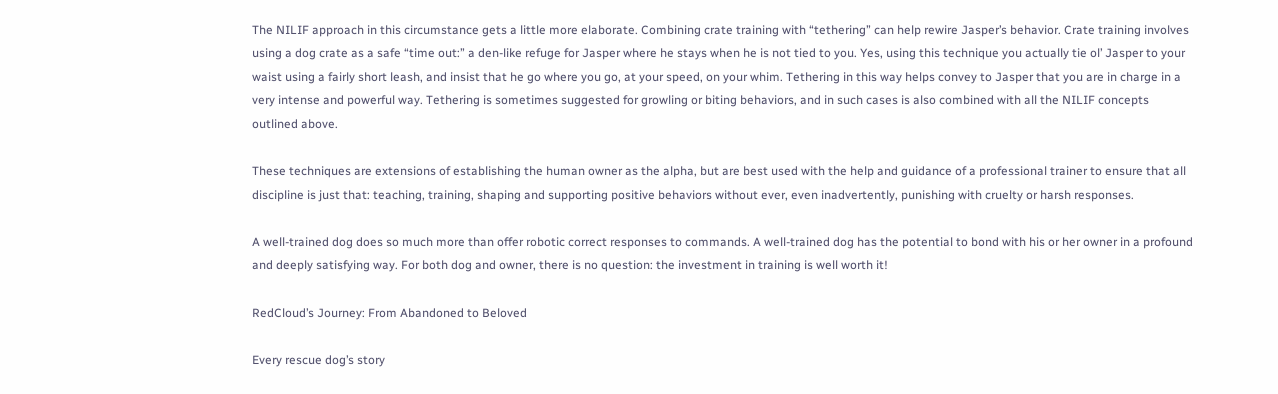The NILIF approach in this circumstance gets a little more elaborate. Combining crate training with “tethering” can help rewire Jasper’s behavior. Crate training involves using a dog crate as a safe “time out:” a den-like refuge for Jasper where he stays when he is not tied to you. Yes, using this technique you actually tie ol’ Jasper to your waist using a fairly short leash, and insist that he go where you go, at your speed, on your whim. Tethering in this way helps convey to Jasper that you are in charge in a very intense and powerful way. Tethering is sometimes suggested for growling or biting behaviors, and in such cases is also combined with all the NILIF concepts outlined above.

These techniques are extensions of establishing the human owner as the alpha, but are best used with the help and guidance of a professional trainer to ensure that all discipline is just that: teaching, training, shaping and supporting positive behaviors without ever, even inadvertently, punishing with cruelty or harsh responses.

A well-trained dog does so much more than offer robotic correct responses to commands. A well-trained dog has the potential to bond with his or her owner in a profound and deeply satisfying way. For both dog and owner, there is no question: the investment in training is well worth it!

RedCloud’s Journey: From Abandoned to Beloved

Every rescue dog’s story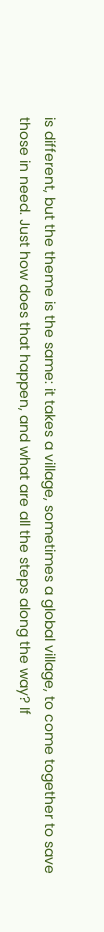is different, but the theme is the same: it takes a village, sometimes a global village, to come together to save those in need. Just how does that happen, and what are all the steps along the way? If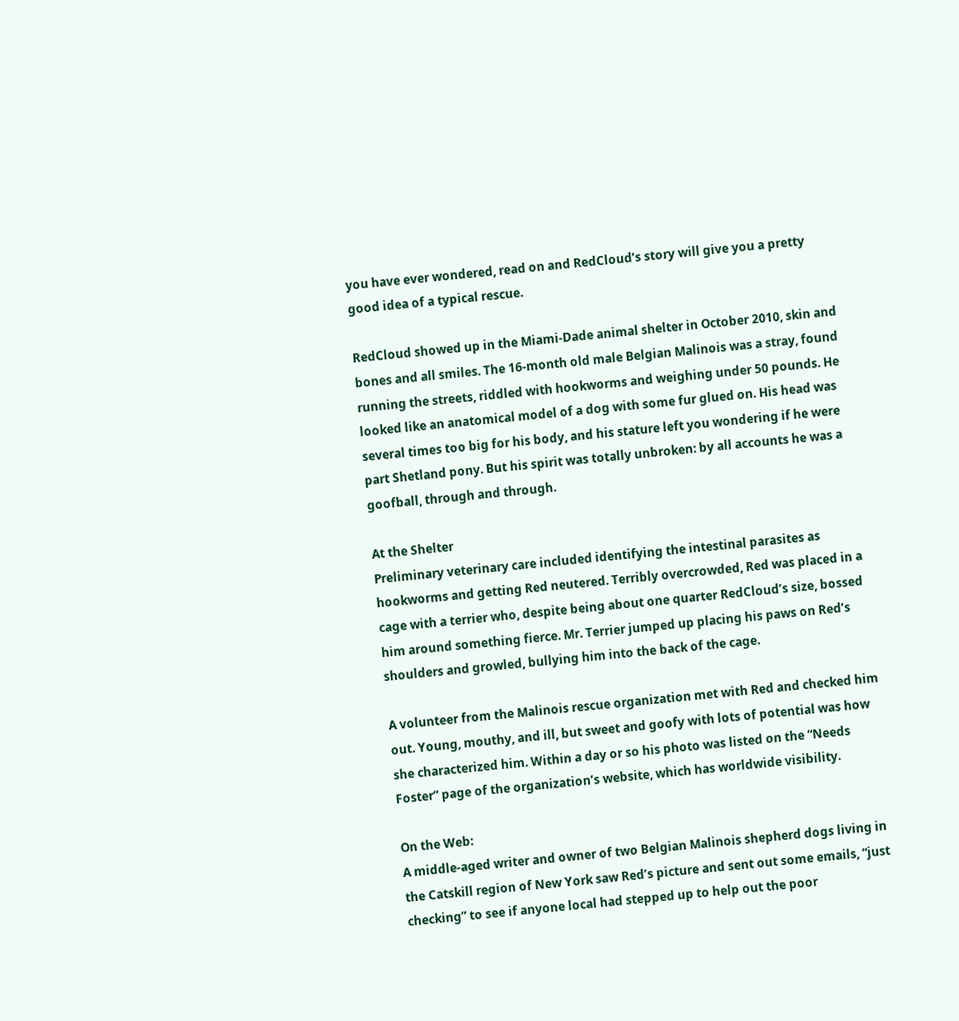you have ever wondered, read on and RedCloud’s story will give you a pretty good idea of a typical rescue.

RedCloud showed up in the Miami-Dade animal shelter in October 2010, skin and bones and all smiles. The 16-month old male Belgian Malinois was a stray, found running the streets, riddled with hookworms and weighing under 50 pounds. He looked like an anatomical model of a dog with some fur glued on. His head was several times too big for his body, and his stature left you wondering if he were part Shetland pony. But his spirit was totally unbroken: by all accounts he was a goofball, through and through.

At the Shelter
Preliminary veterinary care included identifying the intestinal parasites as hookworms and getting Red neutered. Terribly overcrowded, Red was placed in a cage with a terrier who, despite being about one quarter RedCloud’s size, bossed him around something fierce. Mr. Terrier jumped up placing his paws on Red’s shoulders and growled, bullying him into the back of the cage.

A volunteer from the Malinois rescue organization met with Red and checked him out. Young, mouthy, and ill, but sweet and goofy with lots of potential was how she characterized him. Within a day or so his photo was listed on the “Needs Foster” page of the organization’s website, which has worldwide visibility.

On the Web:
A middle-aged writer and owner of two Belgian Malinois shepherd dogs living in the Catskill region of New York saw Red’s picture and sent out some emails, “just checking” to see if anyone local had stepped up to help out the poor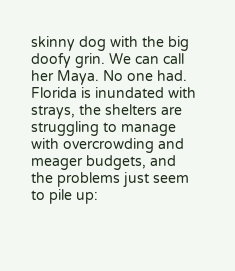skinny dog with the big doofy grin. We can call her Maya. No one had. Florida is inundated with strays, the shelters are struggling to manage with overcrowding and meager budgets, and the problems just seem to pile up: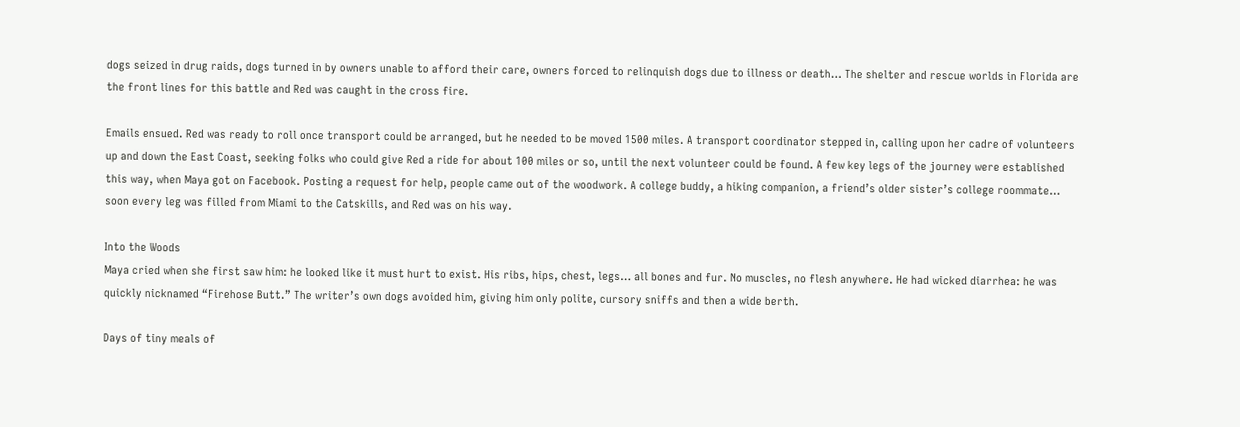dogs seized in drug raids, dogs turned in by owners unable to afford their care, owners forced to relinquish dogs due to illness or death… The shelter and rescue worlds in Florida are the front lines for this battle and Red was caught in the cross fire.

Emails ensued. Red was ready to roll once transport could be arranged, but he needed to be moved 1500 miles. A transport coordinator stepped in, calling upon her cadre of volunteers up and down the East Coast, seeking folks who could give Red a ride for about 100 miles or so, until the next volunteer could be found. A few key legs of the journey were established this way, when Maya got on Facebook. Posting a request for help, people came out of the woodwork. A college buddy, a hiking companion, a friend’s older sister’s college roommate… soon every leg was filled from Miami to the Catskills, and Red was on his way.

Into the Woods
Maya cried when she first saw him: he looked like it must hurt to exist. His ribs, hips, chest, legs… all bones and fur. No muscles, no flesh anywhere. He had wicked diarrhea: he was quickly nicknamed “Firehose Butt.” The writer’s own dogs avoided him, giving him only polite, cursory sniffs and then a wide berth.

Days of tiny meals of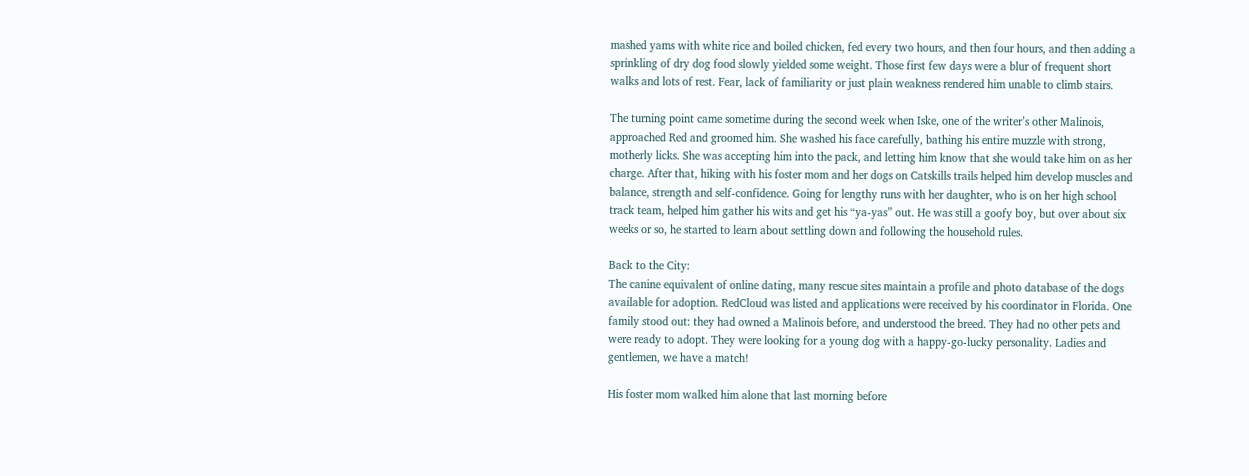mashed yams with white rice and boiled chicken, fed every two hours, and then four hours, and then adding a sprinkling of dry dog food slowly yielded some weight. Those first few days were a blur of frequent short walks and lots of rest. Fear, lack of familiarity or just plain weakness rendered him unable to climb stairs.

The turning point came sometime during the second week when Iske, one of the writer’s other Malinois, approached Red and groomed him. She washed his face carefully, bathing his entire muzzle with strong, motherly licks. She was accepting him into the pack, and letting him know that she would take him on as her charge. After that, hiking with his foster mom and her dogs on Catskills trails helped him develop muscles and balance, strength and self-confidence. Going for lengthy runs with her daughter, who is on her high school track team, helped him gather his wits and get his “ya-yas” out. He was still a goofy boy, but over about six weeks or so, he started to learn about settling down and following the household rules.

Back to the City:
The canine equivalent of online dating, many rescue sites maintain a profile and photo database of the dogs available for adoption. RedCloud was listed and applications were received by his coordinator in Florida. One family stood out: they had owned a Malinois before, and understood the breed. They had no other pets and were ready to adopt. They were looking for a young dog with a happy-go-lucky personality. Ladies and gentlemen, we have a match!

His foster mom walked him alone that last morning before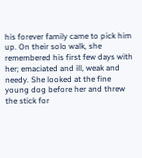his forever family came to pick him up. On their solo walk, she remembered his first few days with her; emaciated and ill, weak and needy. She looked at the fine young dog before her and threw the stick for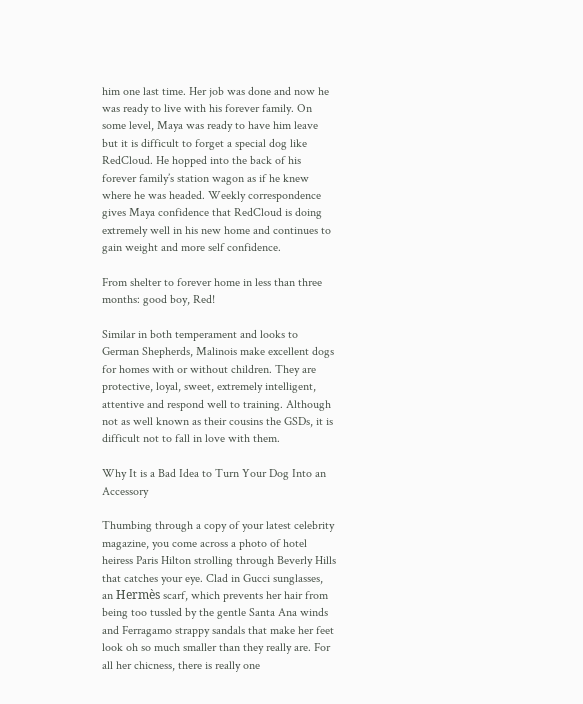him one last time. Her job was done and now he was ready to live with his forever family. On some level, Maya was ready to have him leave but it is difficult to forget a special dog like RedCloud. He hopped into the back of his forever family’s station wagon as if he knew where he was headed. Weekly correspondence gives Maya confidence that RedCloud is doing extremely well in his new home and continues to gain weight and more self confidence.

From shelter to forever home in less than three months: good boy, Red!

Similar in both temperament and looks to German Shepherds, Malinois make excellent dogs for homes with or without children. They are protective, loyal, sweet, extremely intelligent, attentive and respond well to training. Although not as well known as their cousins the GSDs, it is difficult not to fall in love with them.

Why It is a Bad Idea to Turn Your Dog Into an Accessory

Thumbing through a copy of your latest celebrity magazine, you come across a photo of hotel heiress Paris Hilton strolling through Beverly Hills that catches your eye. Clad in Gucci sunglasses, an Hermès scarf, which prevents her hair from being too tussled by the gentle Santa Ana winds and Ferragamo strappy sandals that make her feet look oh so much smaller than they really are. For all her chicness, there is really one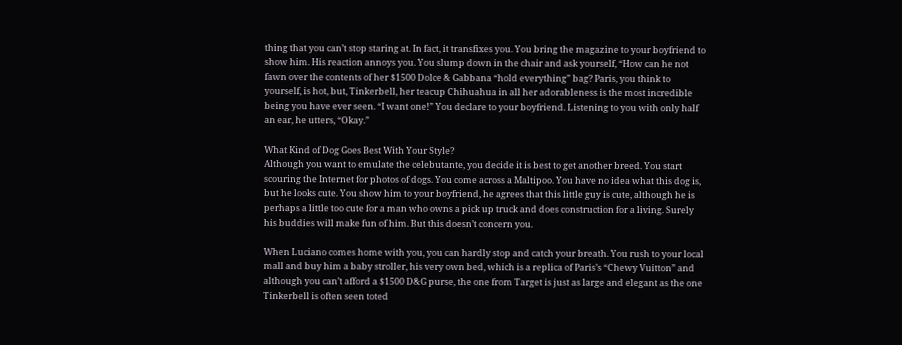thing that you can’t stop staring at. In fact, it transfixes you. You bring the magazine to your boyfriend to show him. His reaction annoys you. You slump down in the chair and ask yourself, “How can he not fawn over the contents of her $1500 Dolce & Gabbana “hold everything” bag? Paris, you think to yourself, is hot, but, Tinkerbell, her teacup Chihuahua in all her adorableness is the most incredible being you have ever seen. “I want one!” You declare to your boyfriend. Listening to you with only half an ear, he utters, “Okay.”

What Kind of Dog Goes Best With Your Style?
Although you want to emulate the celebutante, you decide it is best to get another breed. You start scouring the Internet for photos of dogs. You come across a Maltipoo. You have no idea what this dog is, but he looks cute. You show him to your boyfriend, he agrees that this little guy is cute, although he is perhaps a little too cute for a man who owns a pick up truck and does construction for a living. Surely his buddies will make fun of him. But this doesn’t concern you.

When Luciano comes home with you, you can hardly stop and catch your breath. You rush to your local mall and buy him a baby stroller, his very own bed, which is a replica of Paris’s “Chewy Vuitton” and although you can’t afford a $1500 D&G purse, the one from Target is just as large and elegant as the one Tinkerbell is often seen toted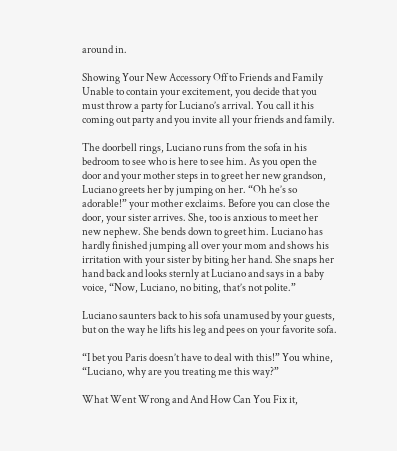around in.

Showing Your New Accessory Off to Friends and Family
Unable to contain your excitement, you decide that you must throw a party for Luciano’s arrival. You call it his coming out party and you invite all your friends and family.

The doorbell rings, Luciano runs from the sofa in his bedroom to see who is here to see him. As you open the door and your mother steps in to greet her new grandson, Luciano greets her by jumping on her. “Oh he’s so adorable!” your mother exclaims. Before you can close the door, your sister arrives. She, too is anxious to meet her new nephew. She bends down to greet him. Luciano has hardly finished jumping all over your mom and shows his irritation with your sister by biting her hand. She snaps her hand back and looks sternly at Luciano and says in a baby voice, “Now, Luciano, no biting, that’s not polite.”

Luciano saunters back to his sofa unamused by your guests, but on the way he lifts his leg and pees on your favorite sofa.

“I bet you Paris doesn’t have to deal with this!” You whine, “Luciano, why are you treating me this way?”

What Went Wrong and And How Can You Fix it,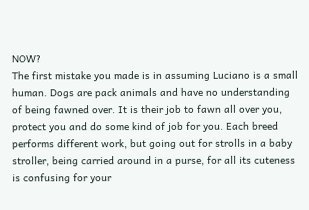NOW?
The first mistake you made is in assuming Luciano is a small human. Dogs are pack animals and have no understanding of being fawned over. It is their job to fawn all over you, protect you and do some kind of job for you. Each breed performs different work, but going out for strolls in a baby stroller, being carried around in a purse, for all its cuteness is confusing for your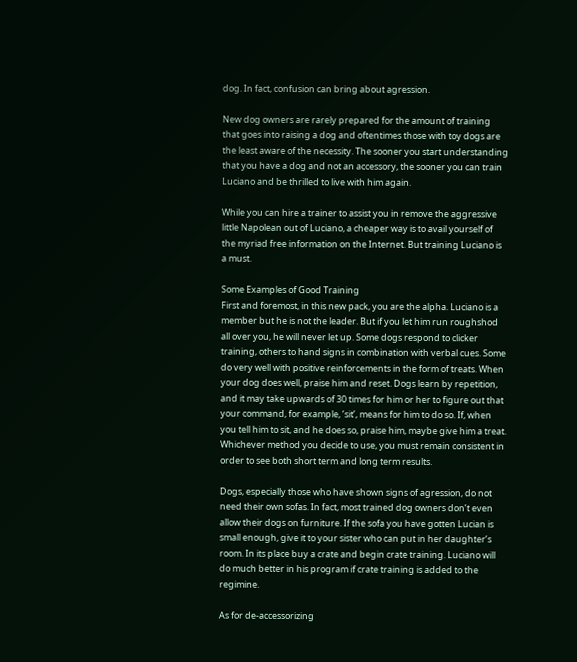dog. In fact, confusion can bring about agression.

New dog owners are rarely prepared for the amount of training that goes into raising a dog and oftentimes those with toy dogs are the least aware of the necessity. The sooner you start understanding that you have a dog and not an accessory, the sooner you can train Luciano and be thrilled to live with him again.

While you can hire a trainer to assist you in remove the aggressive little Napolean out of Luciano, a cheaper way is to avail yourself of the myriad free information on the Internet. But training Luciano is a must.

Some Examples of Good Training
First and foremost, in this new pack, you are the alpha. Luciano is a member but he is not the leader. But if you let him run roughshod all over you, he will never let up. Some dogs respond to clicker training, others to hand signs in combination with verbal cues. Some do very well with positive reinforcements in the form of treats. When your dog does well, praise him and reset. Dogs learn by repetition, and it may take upwards of 30 times for him or her to figure out that your command, for example, ’sit’, means for him to do so. If, when you tell him to sit, and he does so, praise him, maybe give him a treat. Whichever method you decide to use, you must remain consistent in order to see both short term and long term results.

Dogs, especially those who have shown signs of agression, do not need their own sofas. In fact, most trained dog owners don’t even allow their dogs on furniture. If the sofa you have gotten Lucian is small enough, give it to your sister who can put in her daughter’s room. In its place buy a crate and begin crate training. Luciano will do much better in his program if crate training is added to the regimine.

As for de-accessorizing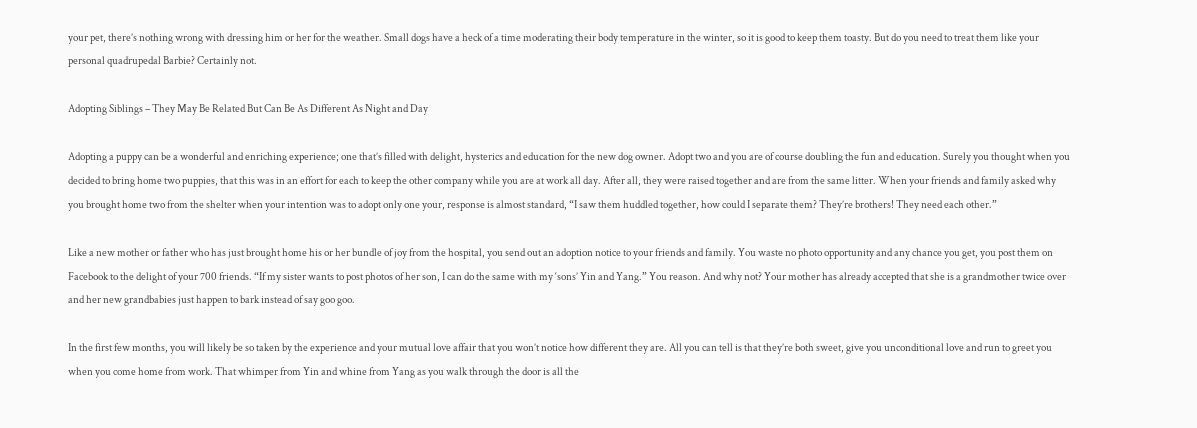your pet, there’s nothing wrong with dressing him or her for the weather. Small dogs have a heck of a time moderating their body temperature in the winter, so it is good to keep them toasty. But do you need to treat them like your personal quadrupedal Barbie? Certainly not.

Adopting Siblings – They May Be Related But Can Be As Different As Night and Day

Adopting a puppy can be a wonderful and enriching experience; one that’s filled with delight, hysterics and education for the new dog owner. Adopt two and you are of course doubling the fun and education. Surely you thought when you decided to bring home two puppies, that this was in an effort for each to keep the other company while you are at work all day. After all, they were raised together and are from the same litter. When your friends and family asked why you brought home two from the shelter when your intention was to adopt only one your, response is almost standard, “I saw them huddled together, how could I separate them? They’re brothers! They need each other.”

Like a new mother or father who has just brought home his or her bundle of joy from the hospital, you send out an adoption notice to your friends and family. You waste no photo opportunity and any chance you get, you post them on Facebook to the delight of your 700 friends. “If my sister wants to post photos of her son, I can do the same with my ‘sons’ Yin and Yang.” You reason. And why not? Your mother has already accepted that she is a grandmother twice over and her new grandbabies just happen to bark instead of say goo goo.

In the first few months, you will likely be so taken by the experience and your mutual love affair that you won’t notice how different they are. All you can tell is that they’re both sweet, give you unconditional love and run to greet you when you come home from work. That whimper from Yin and whine from Yang as you walk through the door is all the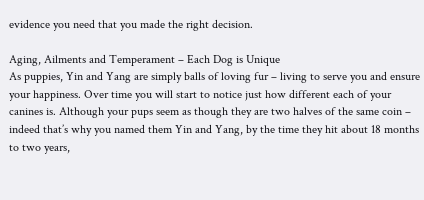evidence you need that you made the right decision.

Aging, Ailments and Temperament – Each Dog is Unique
As puppies, Yin and Yang are simply balls of loving fur – living to serve you and ensure your happiness. Over time you will start to notice just how different each of your canines is. Although your pups seem as though they are two halves of the same coin – indeed that’s why you named them Yin and Yang, by the time they hit about 18 months to two years,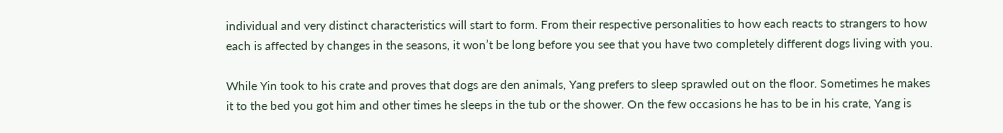individual and very distinct characteristics will start to form. From their respective personalities to how each reacts to strangers to how each is affected by changes in the seasons, it won’t be long before you see that you have two completely different dogs living with you.

While Yin took to his crate and proves that dogs are den animals, Yang prefers to sleep sprawled out on the floor. Sometimes he makes it to the bed you got him and other times he sleeps in the tub or the shower. On the few occasions he has to be in his crate, Yang is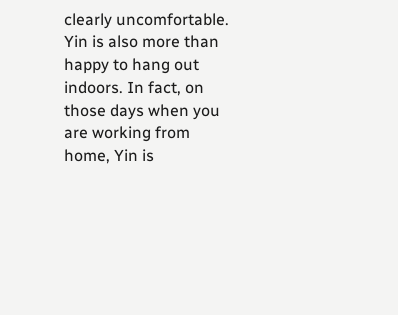clearly uncomfortable. Yin is also more than happy to hang out indoors. In fact, on those days when you are working from home, Yin is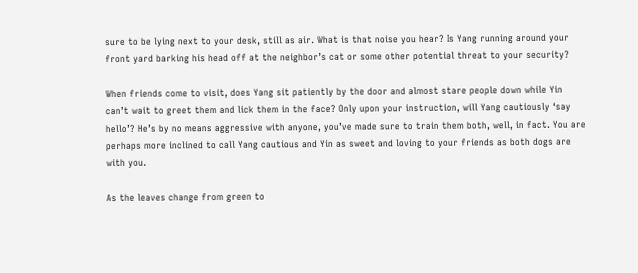sure to be lying next to your desk, still as air. What is that noise you hear? Is Yang running around your front yard barking his head off at the neighbor’s cat or some other potential threat to your security?

When friends come to visit, does Yang sit patiently by the door and almost stare people down while Yin can’t wait to greet them and lick them in the face? Only upon your instruction, will Yang cautiously ‘say hello’? He’s by no means aggressive with anyone, you’ve made sure to train them both, well, in fact. You are perhaps more inclined to call Yang cautious and Yin as sweet and loving to your friends as both dogs are with you.

As the leaves change from green to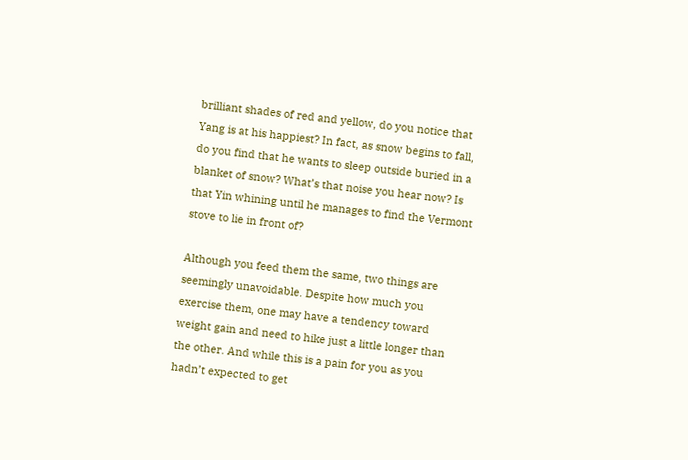brilliant shades of red and yellow, do you notice that Yang is at his happiest? In fact, as snow begins to fall, do you find that he wants to sleep outside buried in a blanket of snow? What’s that noise you hear now? Is that Yin whining until he manages to find the Vermont stove to lie in front of?

Although you feed them the same, two things are seemingly unavoidable. Despite how much you exercise them, one may have a tendency toward weight gain and need to hike just a little longer than the other. And while this is a pain for you as you hadn’t expected to get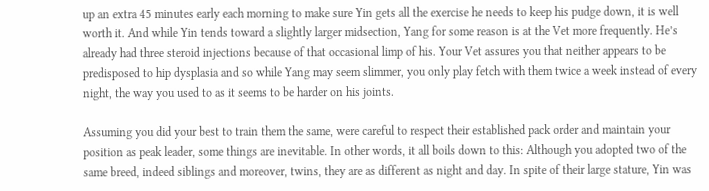up an extra 45 minutes early each morning to make sure Yin gets all the exercise he needs to keep his pudge down, it is well worth it. And while Yin tends toward a slightly larger midsection, Yang for some reason is at the Vet more frequently. He’s already had three steroid injections because of that occasional limp of his. Your Vet assures you that neither appears to be predisposed to hip dysplasia and so while Yang may seem slimmer, you only play fetch with them twice a week instead of every night, the way you used to as it seems to be harder on his joints.

Assuming you did your best to train them the same, were careful to respect their established pack order and maintain your position as peak leader, some things are inevitable. In other words, it all boils down to this: Although you adopted two of the same breed, indeed siblings and moreover, twins, they are as different as night and day. In spite of their large stature, Yin was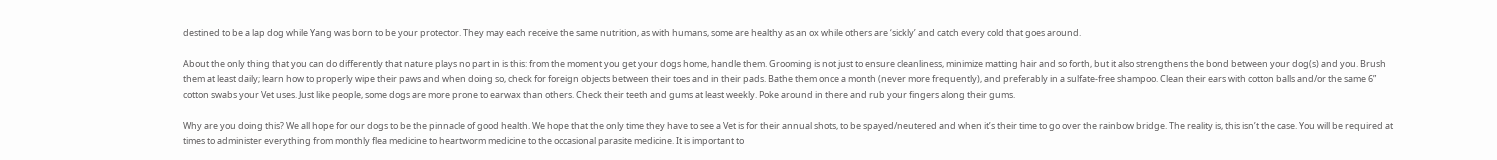destined to be a lap dog while Yang was born to be your protector. They may each receive the same nutrition, as with humans, some are healthy as an ox while others are ‘sickly’ and catch every cold that goes around.

About the only thing that you can do differently that nature plays no part in is this: from the moment you get your dogs home, handle them. Grooming is not just to ensure cleanliness, minimize matting hair and so forth, but it also strengthens the bond between your dog(s) and you. Brush them at least daily; learn how to properly wipe their paws and when doing so, check for foreign objects between their toes and in their pads. Bathe them once a month (never more frequently), and preferably in a sulfate-free shampoo. Clean their ears with cotton balls and/or the same 6” cotton swabs your Vet uses. Just like people, some dogs are more prone to earwax than others. Check their teeth and gums at least weekly. Poke around in there and rub your fingers along their gums.

Why are you doing this? We all hope for our dogs to be the pinnacle of good health. We hope that the only time they have to see a Vet is for their annual shots, to be spayed/neutered and when it’s their time to go over the rainbow bridge. The reality is, this isn’t the case. You will be required at times to administer everything from monthly flea medicine to heartworm medicine to the occasional parasite medicine. It is important to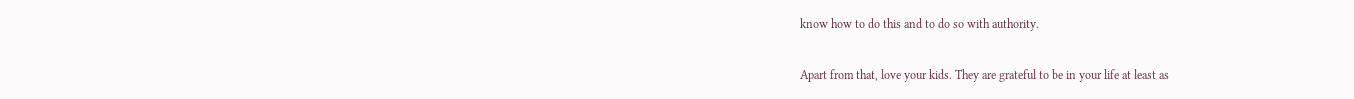know how to do this and to do so with authority.

Apart from that, love your kids. They are grateful to be in your life at least as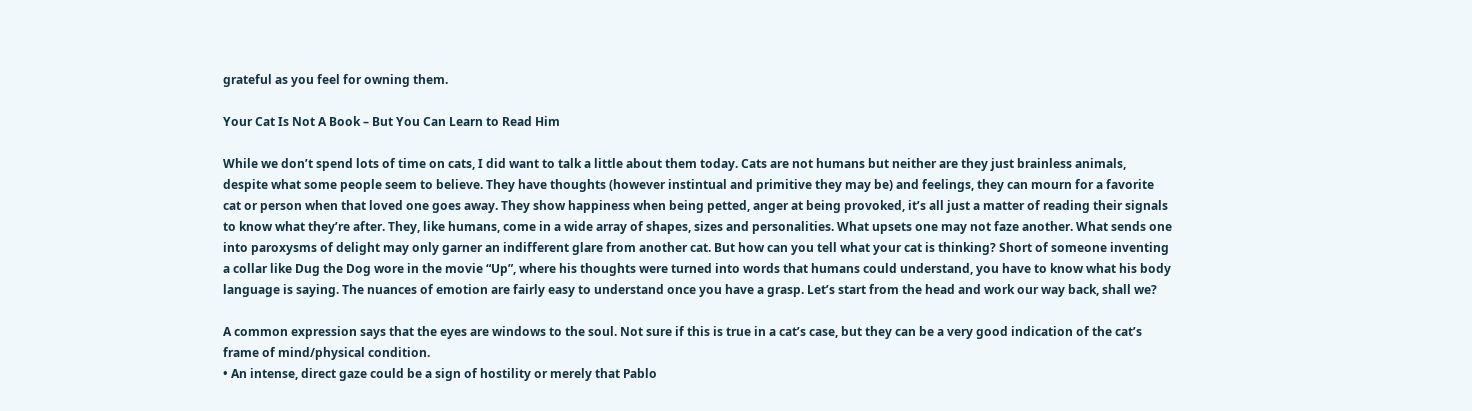grateful as you feel for owning them.

Your Cat Is Not A Book – But You Can Learn to Read Him

While we don’t spend lots of time on cats, I did want to talk a little about them today. Cats are not humans but neither are they just brainless animals, despite what some people seem to believe. They have thoughts (however instintual and primitive they may be) and feelings, they can mourn for a favorite cat or person when that loved one goes away. They show happiness when being petted, anger at being provoked, it’s all just a matter of reading their signals to know what they’re after. They, like humans, come in a wide array of shapes, sizes and personalities. What upsets one may not faze another. What sends one into paroxysms of delight may only garner an indifferent glare from another cat. But how can you tell what your cat is thinking? Short of someone inventing a collar like Dug the Dog wore in the movie “Up”, where his thoughts were turned into words that humans could understand, you have to know what his body language is saying. The nuances of emotion are fairly easy to understand once you have a grasp. Let’s start from the head and work our way back, shall we?

A common expression says that the eyes are windows to the soul. Not sure if this is true in a cat’s case, but they can be a very good indication of the cat’s frame of mind/physical condition.
• An intense, direct gaze could be a sign of hostility or merely that Pablo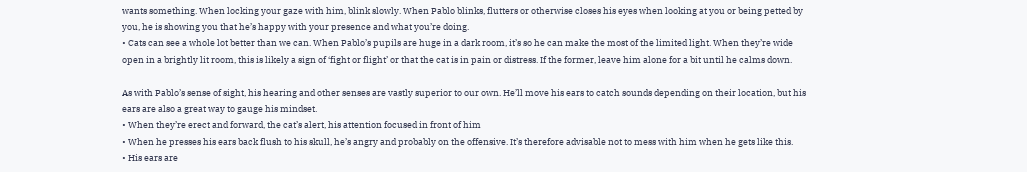wants something. When locking your gaze with him, blink slowly. When Pablo blinks, flutters or otherwise closes his eyes when looking at you or being petted by you, he is showing you that he’s happy with your presence and what you’re doing.
• Cats can see a whole lot better than we can. When Pablo’s pupils are huge in a dark room, it’s so he can make the most of the limited light. When they’re wide open in a brightly lit room, this is likely a sign of ‘fight or flight’ or that the cat is in pain or distress. If the former, leave him alone for a bit until he calms down.

As with Pablo’s sense of sight, his hearing and other senses are vastly superior to our own. He’ll move his ears to catch sounds depending on their location, but his ears are also a great way to gauge his mindset.
• When they’re erect and forward, the cat’s alert, his attention focused in front of him
• When he presses his ears back flush to his skull, he’s angry and probably on the offensive. It’s therefore advisable not to mess with him when he gets like this.
• His ears are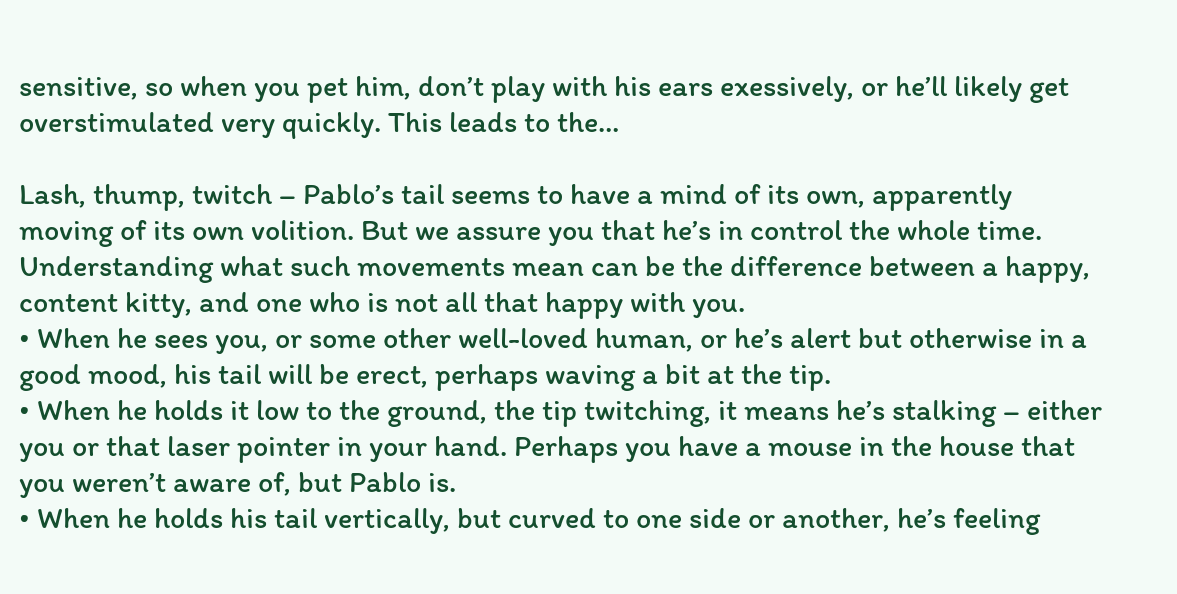sensitive, so when you pet him, don’t play with his ears exessively, or he’ll likely get overstimulated very quickly. This leads to the…

Lash, thump, twitch – Pablo’s tail seems to have a mind of its own, apparently moving of its own volition. But we assure you that he’s in control the whole time. Understanding what such movements mean can be the difference between a happy, content kitty, and one who is not all that happy with you.
• When he sees you, or some other well-loved human, or he’s alert but otherwise in a good mood, his tail will be erect, perhaps waving a bit at the tip.
• When he holds it low to the ground, the tip twitching, it means he’s stalking – either you or that laser pointer in your hand. Perhaps you have a mouse in the house that you weren’t aware of, but Pablo is.
• When he holds his tail vertically, but curved to one side or another, he’s feeling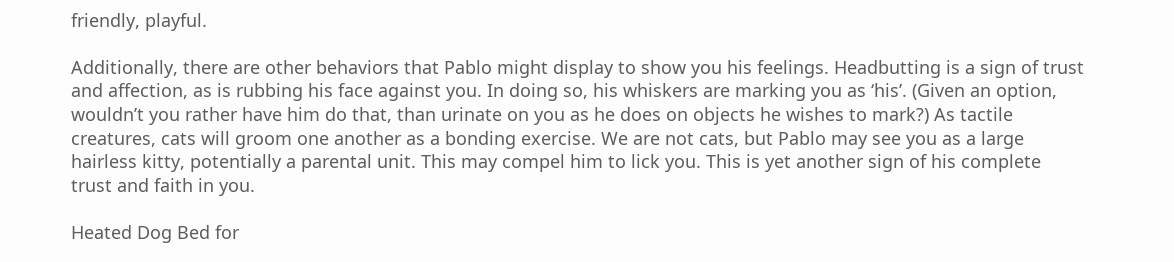friendly, playful.

Additionally, there are other behaviors that Pablo might display to show you his feelings. Headbutting is a sign of trust and affection, as is rubbing his face against you. In doing so, his whiskers are marking you as ‘his’. (Given an option, wouldn’t you rather have him do that, than urinate on you as he does on objects he wishes to mark?) As tactile creatures, cats will groom one another as a bonding exercise. We are not cats, but Pablo may see you as a large hairless kitty, potentially a parental unit. This may compel him to lick you. This is yet another sign of his complete trust and faith in you.

Heated Dog Bed for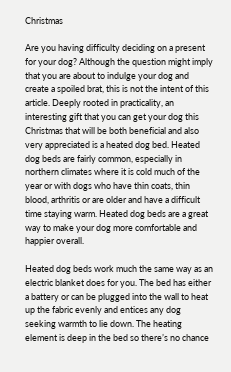Christmas

Are you having difficulty deciding on a present for your dog? Although the question might imply that you are about to indulge your dog and create a spoiled brat, this is not the intent of this article. Deeply rooted in practicality, an interesting gift that you can get your dog this Christmas that will be both beneficial and also very appreciated is a heated dog bed. Heated dog beds are fairly common, especially in northern climates where it is cold much of the year or with dogs who have thin coats, thin blood, arthritis or are older and have a difficult time staying warm. Heated dog beds are a great way to make your dog more comfortable and happier overall.

Heated dog beds work much the same way as an electric blanket does for you. The bed has either a battery or can be plugged into the wall to heat up the fabric evenly and entices any dog seeking warmth to lie down. The heating element is deep in the bed so there’s no chance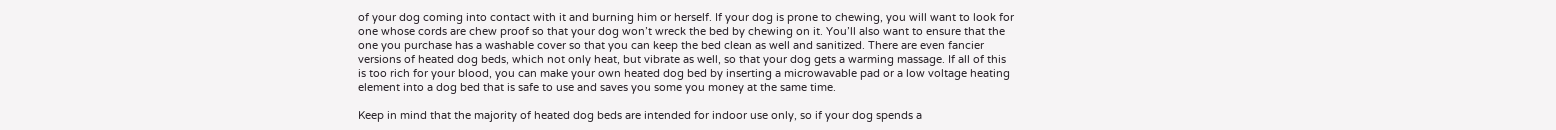of your dog coming into contact with it and burning him or herself. If your dog is prone to chewing, you will want to look for one whose cords are chew proof so that your dog won’t wreck the bed by chewing on it. You’ll also want to ensure that the one you purchase has a washable cover so that you can keep the bed clean as well and sanitized. There are even fancier versions of heated dog beds, which not only heat, but vibrate as well, so that your dog gets a warming massage. If all of this is too rich for your blood, you can make your own heated dog bed by inserting a microwavable pad or a low voltage heating element into a dog bed that is safe to use and saves you some you money at the same time.

Keep in mind that the majority of heated dog beds are intended for indoor use only, so if your dog spends a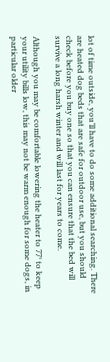lot of time outside, you’ll have to do some additional searching. There are heated dog beds that are safe for outdoor use, but you should check before you buy one so that you can ensure that the bed will survive a long harsh winter and will last for years to come.

Although you may be comfortable lowering the heater to 77° to keep your utility bills low, this may not be warm enough for some dogs, in particular older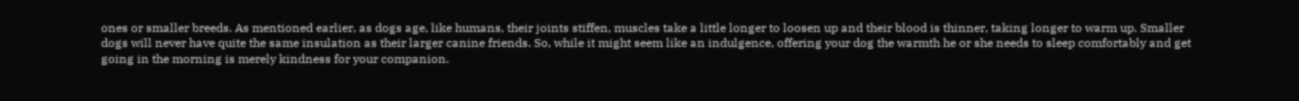ones or smaller breeds. As mentioned earlier, as dogs age, like humans, their joints stiffen, muscles take a little longer to loosen up and their blood is thinner, taking longer to warm up. Smaller dogs will never have quite the same insulation as their larger canine friends. So, while it might seem like an indulgence, offering your dog the warmth he or she needs to sleep comfortably and get going in the morning is merely kindness for your companion.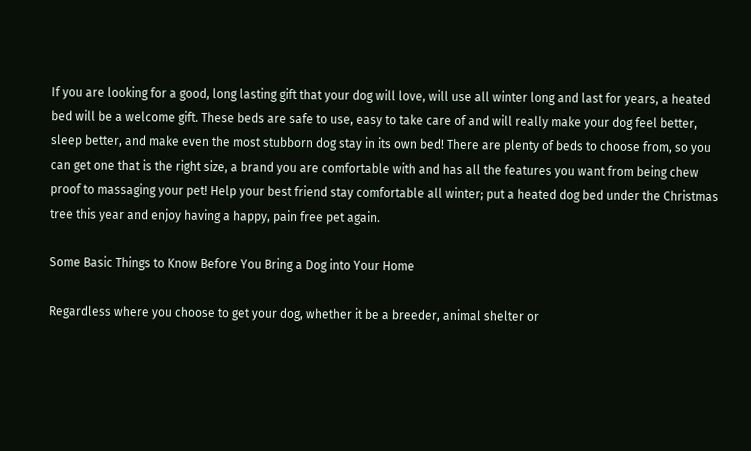If you are looking for a good, long lasting gift that your dog will love, will use all winter long and last for years, a heated bed will be a welcome gift. These beds are safe to use, easy to take care of and will really make your dog feel better, sleep better, and make even the most stubborn dog stay in its own bed! There are plenty of beds to choose from, so you can get one that is the right size, a brand you are comfortable with and has all the features you want from being chew proof to massaging your pet! Help your best friend stay comfortable all winter; put a heated dog bed under the Christmas tree this year and enjoy having a happy, pain free pet again.

Some Basic Things to Know Before You Bring a Dog into Your Home

Regardless where you choose to get your dog, whether it be a breeder, animal shelter or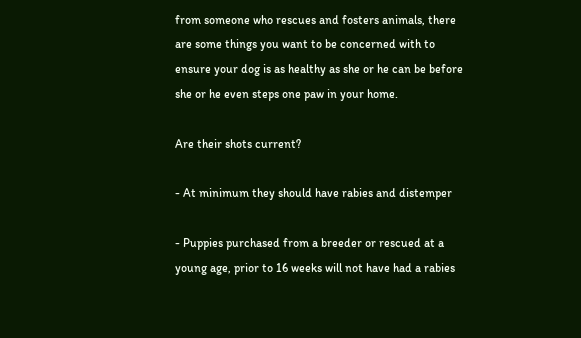from someone who rescues and fosters animals, there are some things you want to be concerned with to ensure your dog is as healthy as she or he can be before she or he even steps one paw in your home.

Are their shots current?

- At minimum they should have rabies and distemper

- Puppies purchased from a breeder or rescued at a young age, prior to 16 weeks will not have had a rabies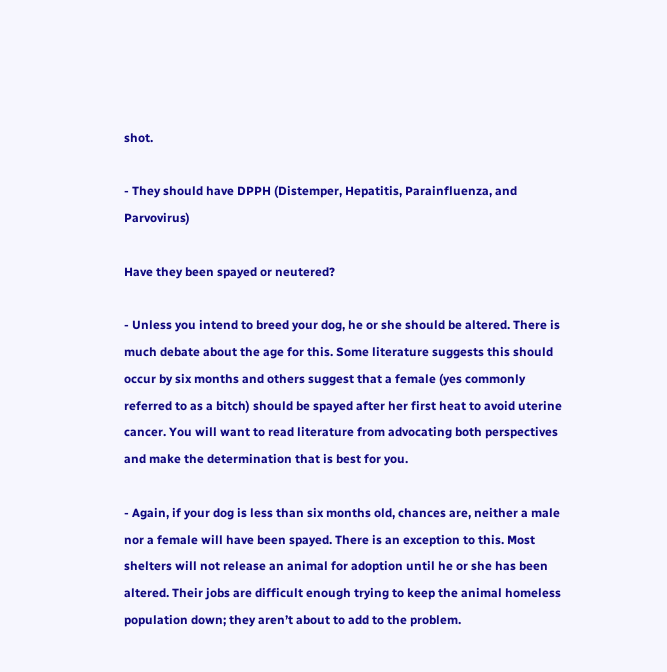shot.

- They should have DPPH (Distemper, Hepatitis, Parainfluenza, and Parvovirus)

Have they been spayed or neutered?

- Unless you intend to breed your dog, he or she should be altered. There is much debate about the age for this. Some literature suggests this should occur by six months and others suggest that a female (yes commonly referred to as a bitch) should be spayed after her first heat to avoid uterine cancer. You will want to read literature from advocating both perspectives and make the determination that is best for you.

- Again, if your dog is less than six months old, chances are, neither a male nor a female will have been spayed. There is an exception to this. Most shelters will not release an animal for adoption until he or she has been altered. Their jobs are difficult enough trying to keep the animal homeless population down; they aren’t about to add to the problem.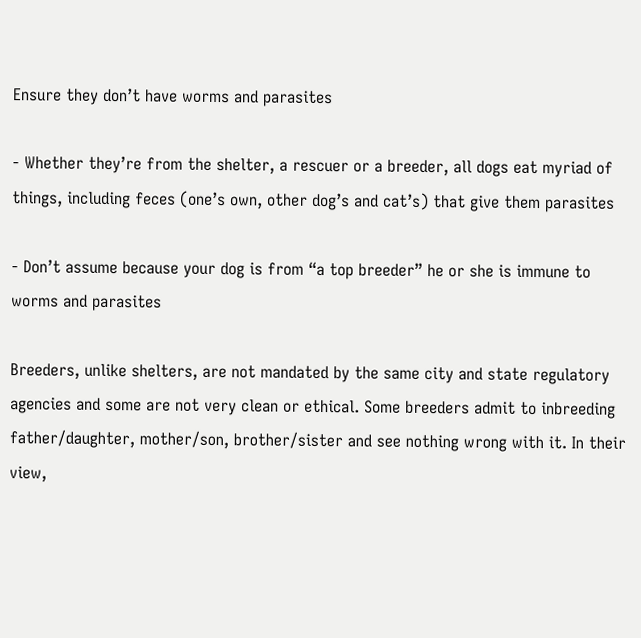Ensure they don’t have worms and parasites

- Whether they’re from the shelter, a rescuer or a breeder, all dogs eat myriad of things, including feces (one’s own, other dog’s and cat’s) that give them parasites

- Don’t assume because your dog is from “a top breeder” he or she is immune to worms and parasites

Breeders, unlike shelters, are not mandated by the same city and state regulatory agencies and some are not very clean or ethical. Some breeders admit to inbreeding father/daughter, mother/son, brother/sister and see nothing wrong with it. In their view,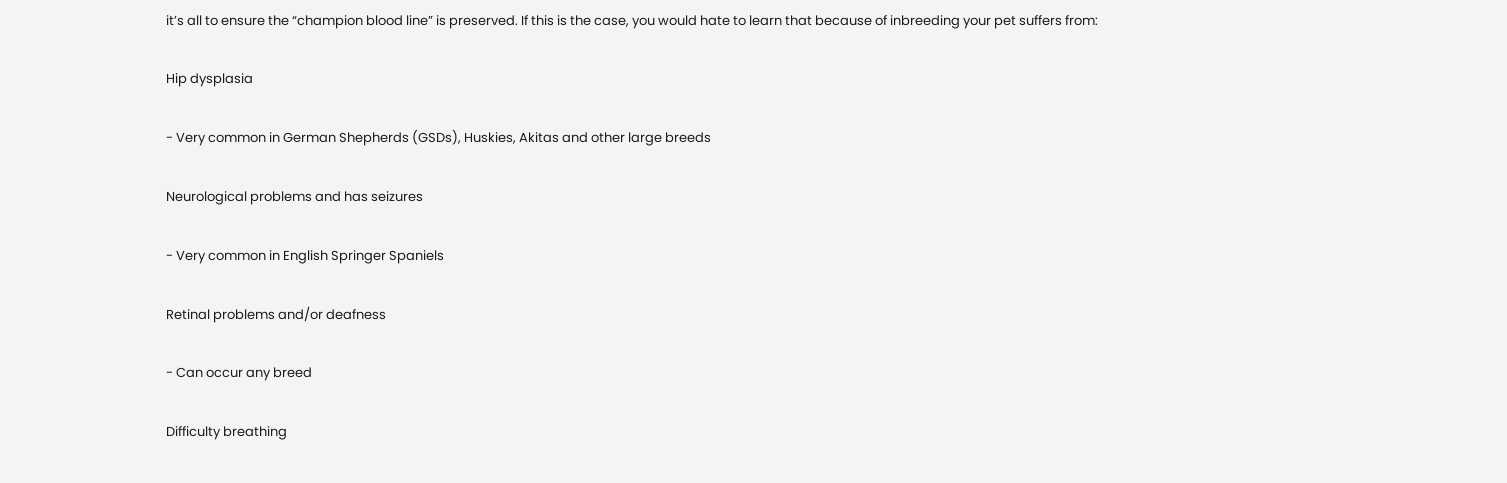it’s all to ensure the “champion blood line” is preserved. If this is the case, you would hate to learn that because of inbreeding your pet suffers from:

Hip dysplasia

- Very common in German Shepherds (GSDs), Huskies, Akitas and other large breeds

Neurological problems and has seizures

- Very common in English Springer Spaniels

Retinal problems and/or deafness

- Can occur any breed

Difficulty breathing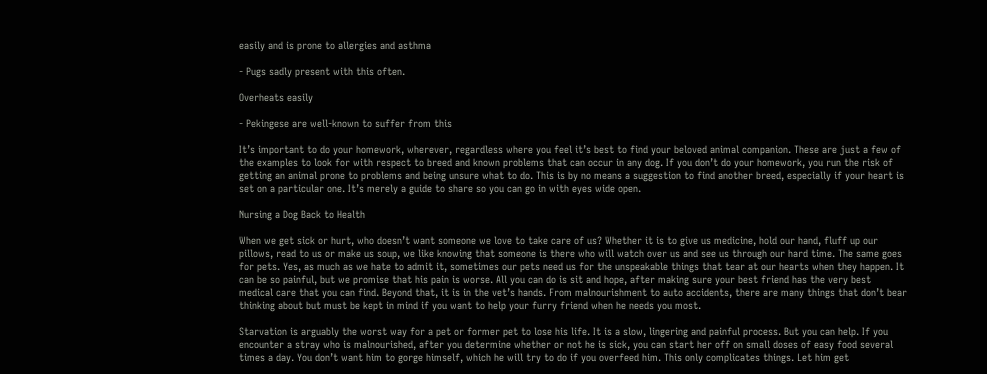easily and is prone to allergies and asthma

- Pugs sadly present with this often.

Overheats easily

- Pekingese are well-known to suffer from this

It’s important to do your homework, wherever, regardless where you feel it’s best to find your beloved animal companion. These are just a few of the examples to look for with respect to breed and known problems that can occur in any dog. If you don’t do your homework, you run the risk of getting an animal prone to problems and being unsure what to do. This is by no means a suggestion to find another breed, especially if your heart is set on a particular one. It’s merely a guide to share so you can go in with eyes wide open.

Nursing a Dog Back to Health

When we get sick or hurt, who doesn’t want someone we love to take care of us? Whether it is to give us medicine, hold our hand, fluff up our pillows, read to us or make us soup, we like knowing that someone is there who will watch over us and see us through our hard time. The same goes for pets. Yes, as much as we hate to admit it, sometimes our pets need us for the unspeakable things that tear at our hearts when they happen. It can be so painful, but we promise that his pain is worse. All you can do is sit and hope, after making sure your best friend has the very best medical care that you can find. Beyond that, it is in the vet’s hands. From malnourishment to auto accidents, there are many things that don’t bear thinking about but must be kept in mind if you want to help your furry friend when he needs you most.

Starvation is arguably the worst way for a pet or former pet to lose his life. It is a slow, lingering and painful process. But you can help. If you encounter a stray who is malnourished, after you determine whether or not he is sick, you can start her off on small doses of easy food several times a day. You don’t want him to gorge himself, which he will try to do if you overfeed him. This only complicates things. Let him get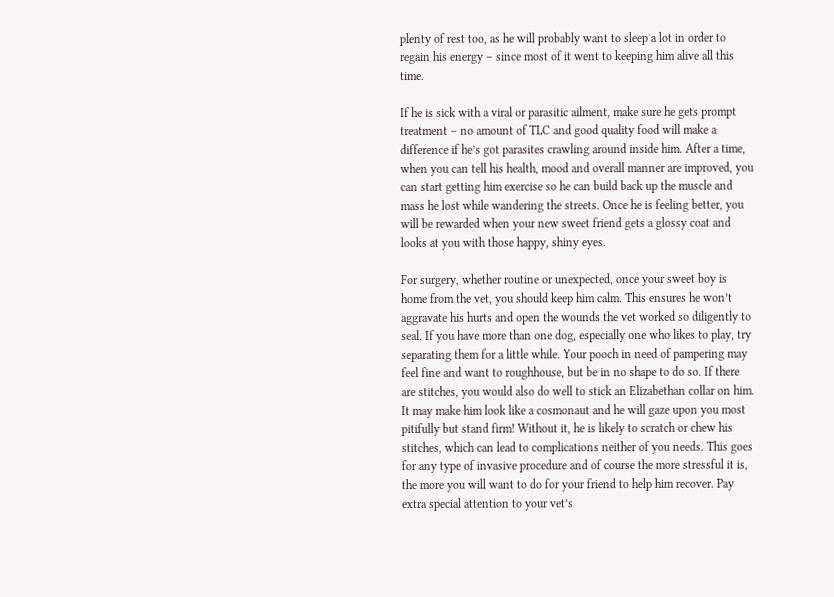plenty of rest too, as he will probably want to sleep a lot in order to regain his energy – since most of it went to keeping him alive all this time.

If he is sick with a viral or parasitic ailment, make sure he gets prompt treatment – no amount of TLC and good quality food will make a difference if he’s got parasites crawling around inside him. After a time, when you can tell his health, mood and overall manner are improved, you can start getting him exercise so he can build back up the muscle and mass he lost while wandering the streets. Once he is feeling better, you will be rewarded when your new sweet friend gets a glossy coat and looks at you with those happy, shiny eyes.

For surgery, whether routine or unexpected, once your sweet boy is home from the vet, you should keep him calm. This ensures he won’t aggravate his hurts and open the wounds the vet worked so diligently to seal. If you have more than one dog, especially one who likes to play, try separating them for a little while. Your pooch in need of pampering may feel fine and want to roughhouse, but be in no shape to do so. If there are stitches, you would also do well to stick an Elizabethan collar on him. It may make him look like a cosmonaut and he will gaze upon you most pitifully but stand firm! Without it, he is likely to scratch or chew his stitches, which can lead to complications neither of you needs. This goes for any type of invasive procedure and of course the more stressful it is, the more you will want to do for your friend to help him recover. Pay extra special attention to your vet’s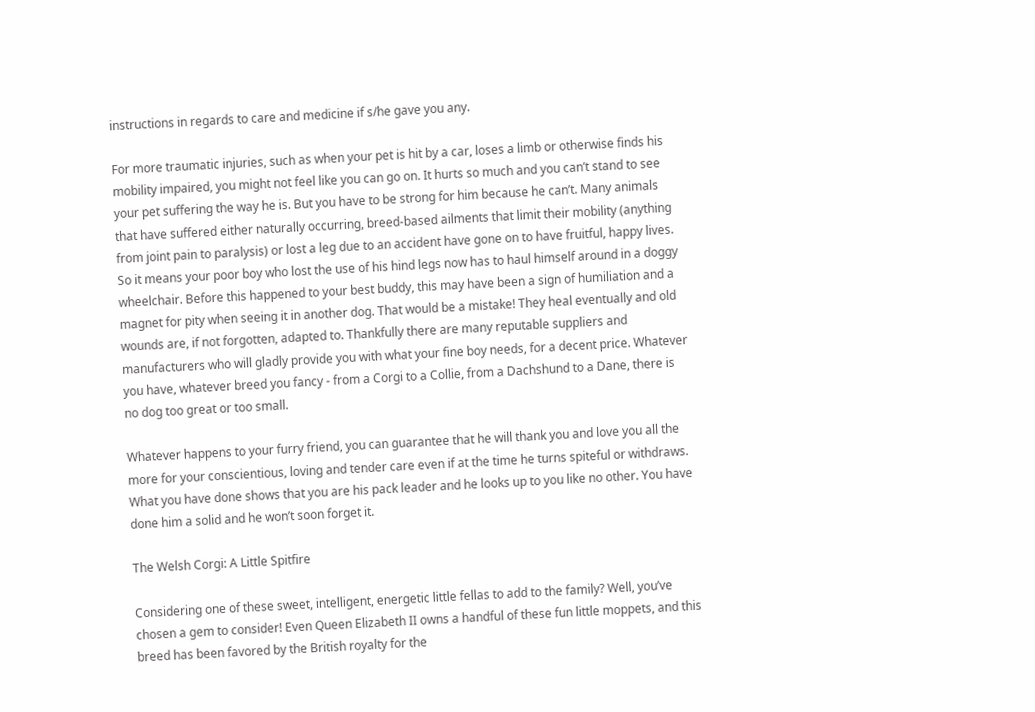instructions in regards to care and medicine if s/he gave you any.

For more traumatic injuries, such as when your pet is hit by a car, loses a limb or otherwise finds his mobility impaired, you might not feel like you can go on. It hurts so much and you can’t stand to see your pet suffering the way he is. But you have to be strong for him because he can’t. Many animals that have suffered either naturally occurring, breed-based ailments that limit their mobility (anything from joint pain to paralysis) or lost a leg due to an accident have gone on to have fruitful, happy lives. So it means your poor boy who lost the use of his hind legs now has to haul himself around in a doggy wheelchair. Before this happened to your best buddy, this may have been a sign of humiliation and a magnet for pity when seeing it in another dog. That would be a mistake! They heal eventually and old wounds are, if not forgotten, adapted to. Thankfully there are many reputable suppliers and manufacturers who will gladly provide you with what your fine boy needs, for a decent price. Whatever you have, whatever breed you fancy - from a Corgi to a Collie, from a Dachshund to a Dane, there is no dog too great or too small.

Whatever happens to your furry friend, you can guarantee that he will thank you and love you all the more for your conscientious, loving and tender care even if at the time he turns spiteful or withdraws. What you have done shows that you are his pack leader and he looks up to you like no other. You have done him a solid and he won’t soon forget it.

The Welsh Corgi: A Little Spitfire

Considering one of these sweet, intelligent, energetic little fellas to add to the family? Well, you’ve chosen a gem to consider! Even Queen Elizabeth II owns a handful of these fun little moppets, and this breed has been favored by the British royalty for the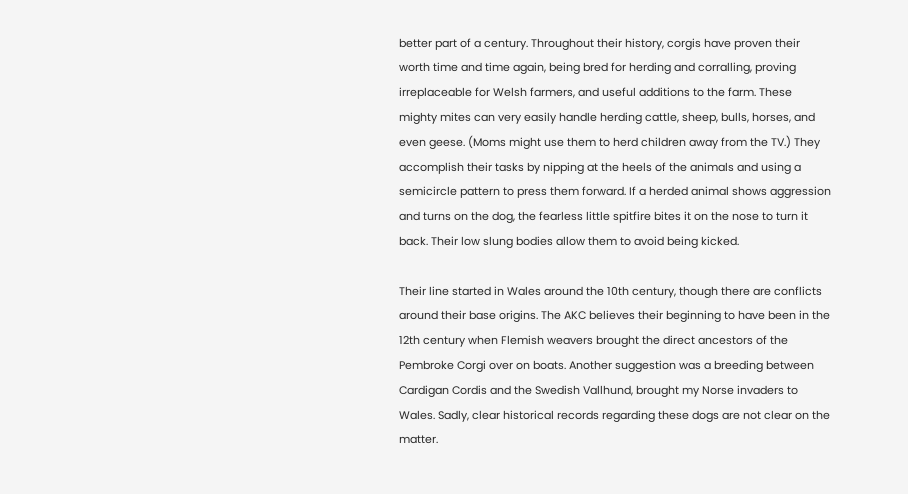better part of a century. Throughout their history, corgis have proven their worth time and time again, being bred for herding and corralling, proving irreplaceable for Welsh farmers, and useful additions to the farm. These mighty mites can very easily handle herding cattle, sheep, bulls, horses, and even geese. (Moms might use them to herd children away from the TV.) They accomplish their tasks by nipping at the heels of the animals and using a semicircle pattern to press them forward. If a herded animal shows aggression and turns on the dog, the fearless little spitfire bites it on the nose to turn it back. Their low slung bodies allow them to avoid being kicked.

Their line started in Wales around the 10th century, though there are conflicts around their base origins. The AKC believes their beginning to have been in the 12th century when Flemish weavers brought the direct ancestors of the Pembroke Corgi over on boats. Another suggestion was a breeding between Cardigan Cordis and the Swedish Vallhund, brought my Norse invaders to Wales. Sadly, clear historical records regarding these dogs are not clear on the matter.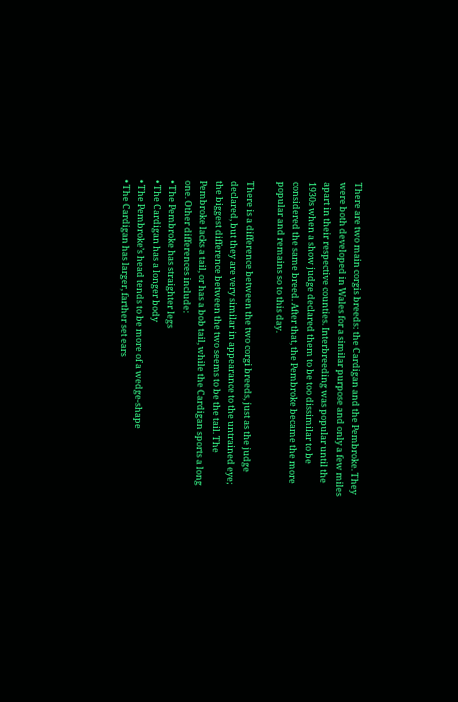There are two main corgis breeds: the Cardigan and the Pembroke. They were both developed in Wales for a similar purpose and only a few miles apart in their respective counties. Interbreeding was popular until the 1930s when a show judge declared them to be too dissimilar to be considered the same breed. After that, the Pembroke became the more popular and remains so to this day.

There is a difference between the two corgi breeds, just as the judge declared, but they are very similar in appearance to the untrained eye; the biggest difference between the two seems to be the tail. The Pembroke lacks a tail, or has a bob tail, while the Cardigan sports a long one. Other differences include:
• The Pembroke has straighter legs
• The Cardigan has a longer body
• The Pembroke’s head tends to be more of a wedge-shape
• The Cardigan has larger, farther set ears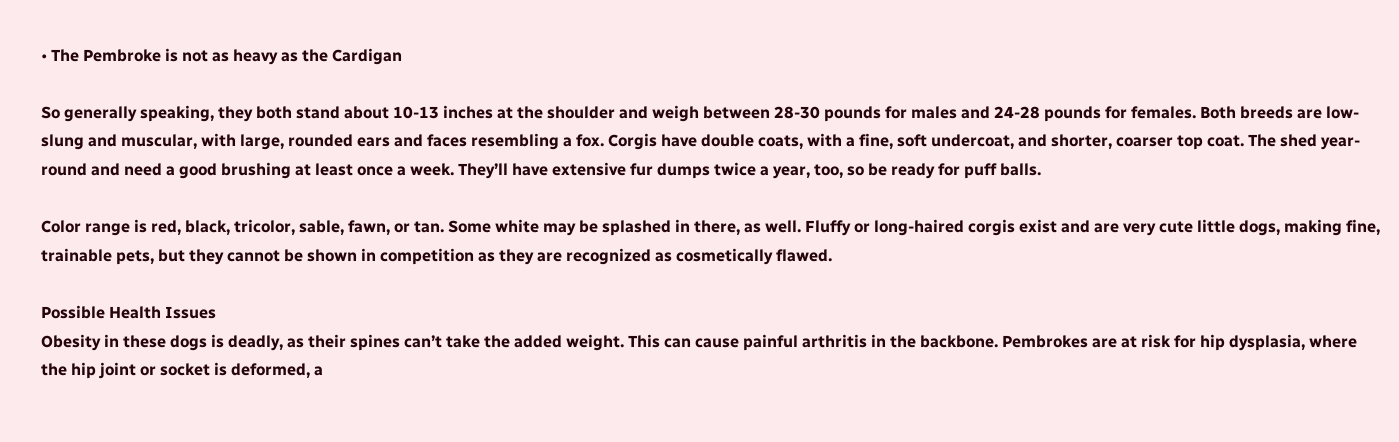• The Pembroke is not as heavy as the Cardigan

So generally speaking, they both stand about 10-13 inches at the shoulder and weigh between 28-30 pounds for males and 24-28 pounds for females. Both breeds are low-slung and muscular, with large, rounded ears and faces resembling a fox. Corgis have double coats, with a fine, soft undercoat, and shorter, coarser top coat. The shed year-round and need a good brushing at least once a week. They’ll have extensive fur dumps twice a year, too, so be ready for puff balls.

Color range is red, black, tricolor, sable, fawn, or tan. Some white may be splashed in there, as well. Fluffy or long-haired corgis exist and are very cute little dogs, making fine, trainable pets, but they cannot be shown in competition as they are recognized as cosmetically flawed.

Possible Health Issues
Obesity in these dogs is deadly, as their spines can’t take the added weight. This can cause painful arthritis in the backbone. Pembrokes are at risk for hip dysplasia, where the hip joint or socket is deformed, a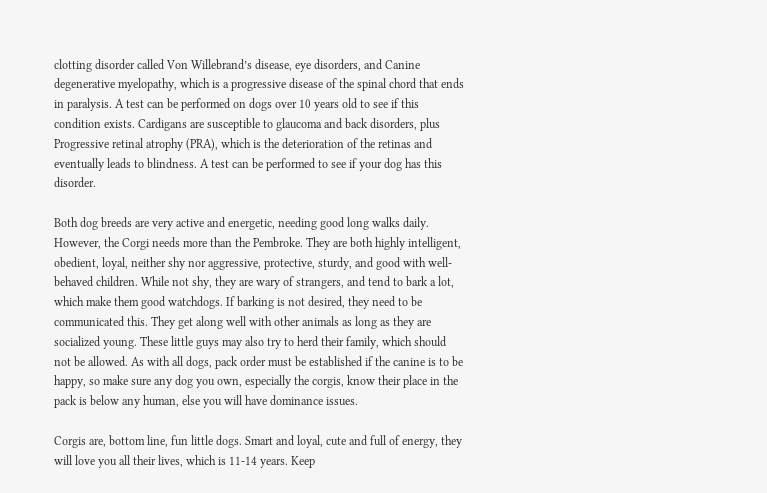clotting disorder called Von Willebrand’s disease, eye disorders, and Canine degenerative myelopathy, which is a progressive disease of the spinal chord that ends in paralysis. A test can be performed on dogs over 10 years old to see if this condition exists. Cardigans are susceptible to glaucoma and back disorders, plus Progressive retinal atrophy (PRA), which is the deterioration of the retinas and eventually leads to blindness. A test can be performed to see if your dog has this disorder.

Both dog breeds are very active and energetic, needing good long walks daily. However, the Corgi needs more than the Pembroke. They are both highly intelligent, obedient, loyal, neither shy nor aggressive, protective, sturdy, and good with well-behaved children. While not shy, they are wary of strangers, and tend to bark a lot, which make them good watchdogs. If barking is not desired, they need to be communicated this. They get along well with other animals as long as they are socialized young. These little guys may also try to herd their family, which should not be allowed. As with all dogs, pack order must be established if the canine is to be happy, so make sure any dog you own, especially the corgis, know their place in the pack is below any human, else you will have dominance issues.

Corgis are, bottom line, fun little dogs. Smart and loyal, cute and full of energy, they will love you all their lives, which is 11-14 years. Keep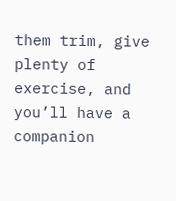them trim, give plenty of exercise, and you’ll have a companion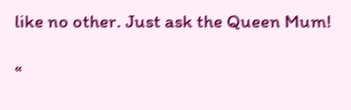like no other. Just ask the Queen Mum!

«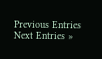Previous Entries Next Entries »